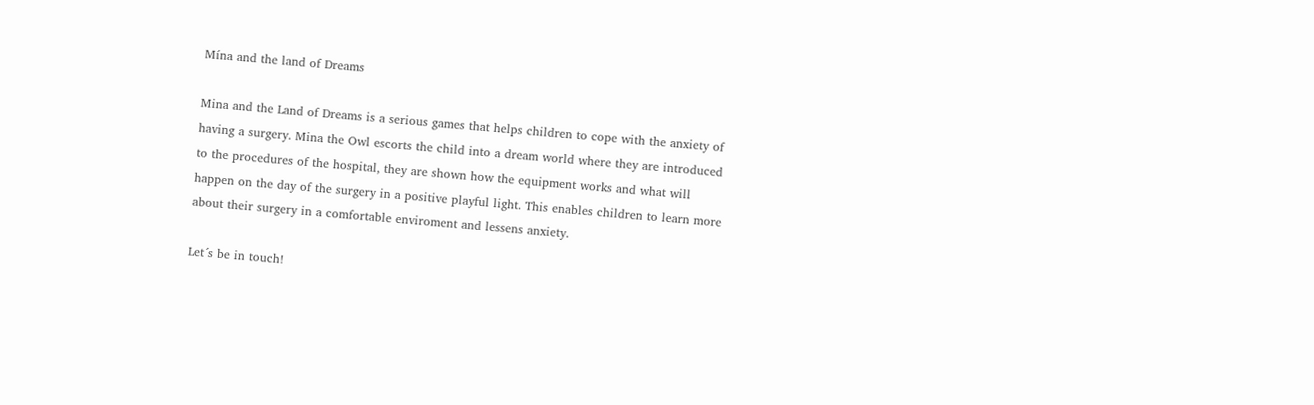Mína and the land of Dreams

Mina and the Land of Dreams is a serious games that helps children to cope with the anxiety of having a surgery. Mina the Owl escorts the child into a dream world where they are introduced to the procedures of the hospital, they are shown how the equipment works and what will happen on the day of the surgery in a positive playful light. This enables children to learn more about their surgery in a comfortable enviroment and lessens anxiety.

Let´s be in touch!